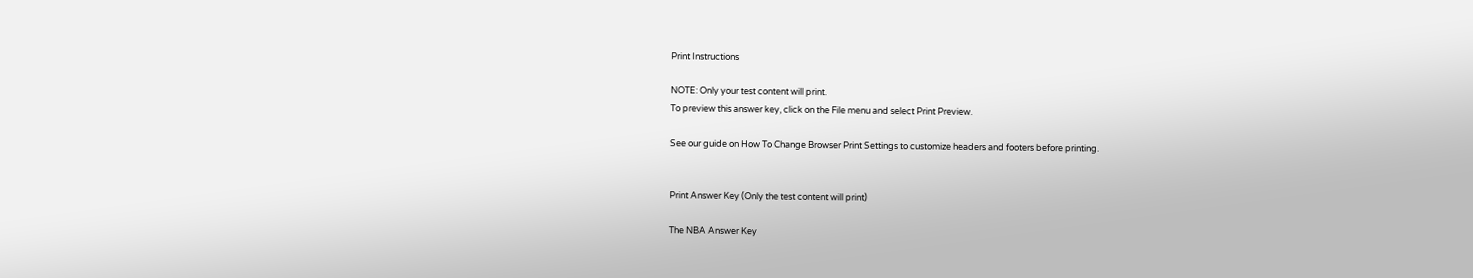Print Instructions

NOTE: Only your test content will print.
To preview this answer key, click on the File menu and select Print Preview.

See our guide on How To Change Browser Print Settings to customize headers and footers before printing.


Print Answer Key (Only the test content will print)

The NBA Answer Key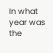In what year was the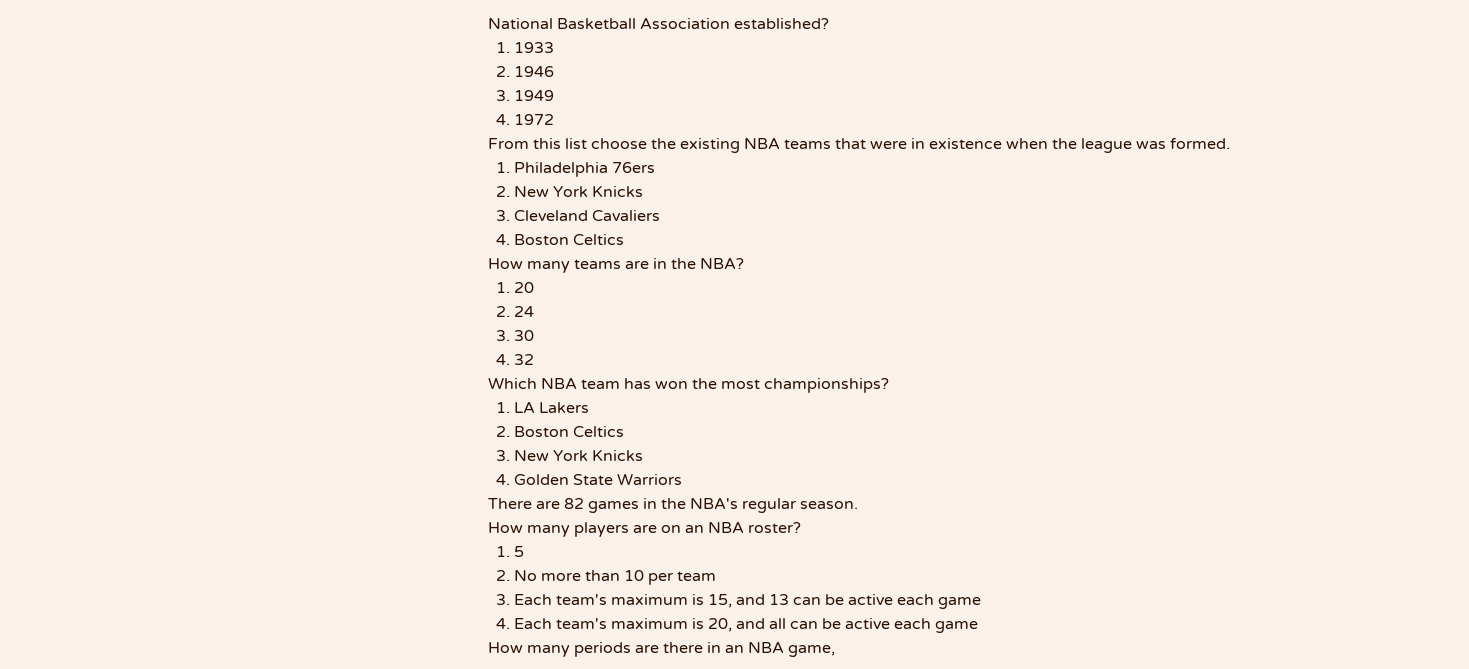National Basketball Association established?
  1. 1933
  2. 1946
  3. 1949
  4. 1972
From this list choose the existing NBA teams that were in existence when the league was formed.
  1. Philadelphia 76ers
  2. New York Knicks
  3. Cleveland Cavaliers
  4. Boston Celtics
How many teams are in the NBA?
  1. 20
  2. 24
  3. 30
  4. 32
Which NBA team has won the most championships?
  1. LA Lakers
  2. Boston Celtics
  3. New York Knicks
  4. Golden State Warriors
There are 82 games in the NBA's regular season.
How many players are on an NBA roster?
  1. 5
  2. No more than 10 per team
  3. Each team's maximum is 15, and 13 can be active each game
  4. Each team's maximum is 20, and all can be active each game
How many periods are there in an NBA game,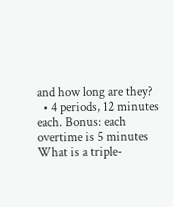and how long are they?
  • 4 periods, 12 minutes each. Bonus: each overtime is 5 minutes
What is a triple-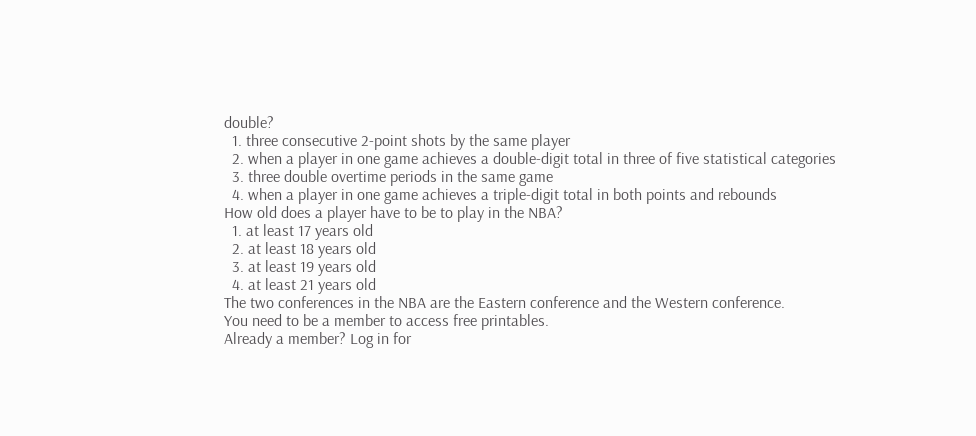double?
  1. three consecutive 2-point shots by the same player
  2. when a player in one game achieves a double-digit total in three of five statistical categories
  3. three double overtime periods in the same game
  4. when a player in one game achieves a triple-digit total in both points and rebounds
How old does a player have to be to play in the NBA?
  1. at least 17 years old
  2. at least 18 years old
  3. at least 19 years old
  4. at least 21 years old
The two conferences in the NBA are the Eastern conference and the Western conference.
You need to be a member to access free printables.
Already a member? Log in for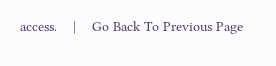access.    |    Go Back To Previous Page